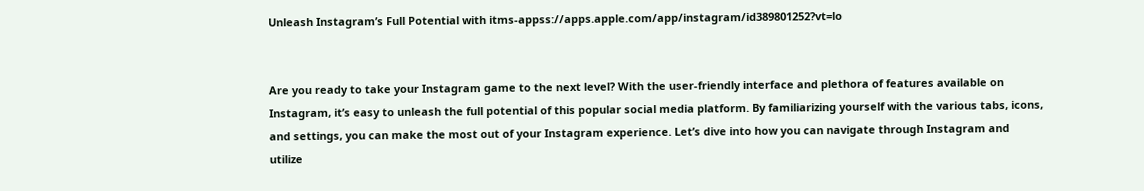Unleash Instagram’s Full Potential with itms-appss://apps.apple.com/app/instagram/id389801252?vt=lo


Are you ready to take your Instagram game to the next level? With the user-friendly interface and plethora of features available on Instagram, it’s easy to unleash the full potential of this popular social media platform. By familiarizing yourself with the various tabs, icons, and settings, you can make the most out of your Instagram experience. Let’s dive into how you can navigate through Instagram and utilize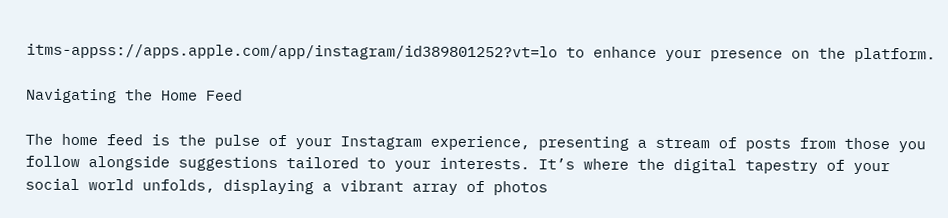itms-appss://apps.apple.com/app/instagram/id389801252?vt=lo to enhance your presence on the platform.

Navigating the Home Feed

The home feed is the pulse of your Instagram experience, presenting a stream of posts from those you follow alongside suggestions tailored to your interests. It’s where the digital tapestry of your social world unfolds, displaying a vibrant array of photos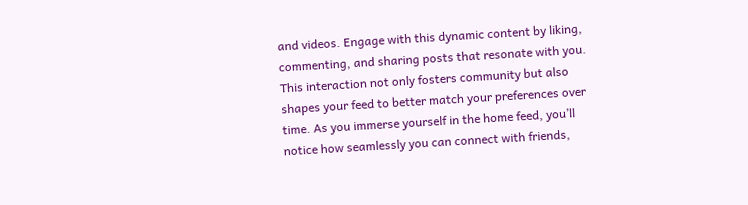and videos. Engage with this dynamic content by liking, commenting, and sharing posts that resonate with you. This interaction not only fosters community but also shapes your feed to better match your preferences over time. As you immerse yourself in the home feed, you’ll notice how seamlessly you can connect with friends,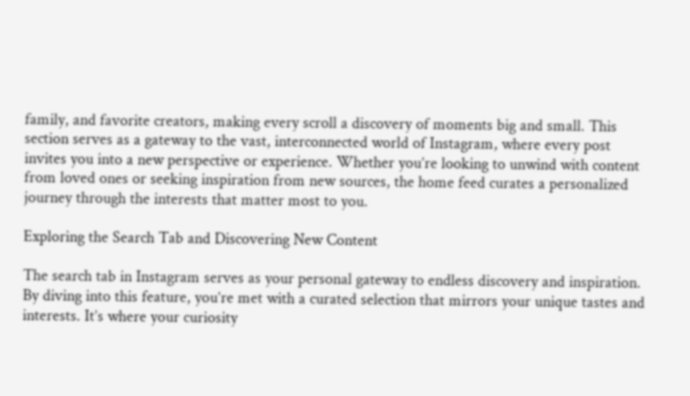family, and favorite creators, making every scroll a discovery of moments big and small. This section serves as a gateway to the vast, interconnected world of Instagram, where every post invites you into a new perspective or experience. Whether you’re looking to unwind with content from loved ones or seeking inspiration from new sources, the home feed curates a personalized journey through the interests that matter most to you.

Exploring the Search Tab and Discovering New Content

The search tab in Instagram serves as your personal gateway to endless discovery and inspiration. By diving into this feature, you’re met with a curated selection that mirrors your unique tastes and interests. It’s where your curiosity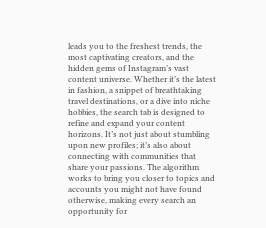leads you to the freshest trends, the most captivating creators, and the hidden gems of Instagram’s vast content universe. Whether it’s the latest in fashion, a snippet of breathtaking travel destinations, or a dive into niche hobbies, the search tab is designed to refine and expand your content horizons. It’s not just about stumbling upon new profiles; it’s also about connecting with communities that share your passions. The algorithm works to bring you closer to topics and accounts you might not have found otherwise, making every search an opportunity for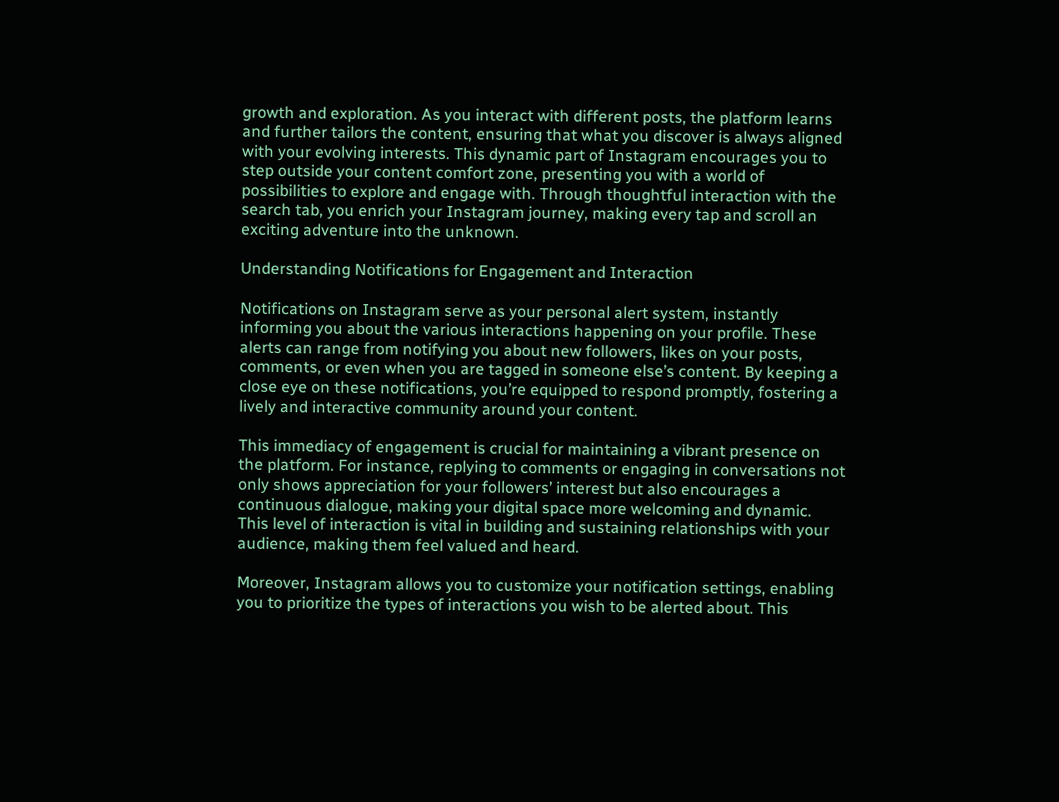growth and exploration. As you interact with different posts, the platform learns and further tailors the content, ensuring that what you discover is always aligned with your evolving interests. This dynamic part of Instagram encourages you to step outside your content comfort zone, presenting you with a world of possibilities to explore and engage with. Through thoughtful interaction with the search tab, you enrich your Instagram journey, making every tap and scroll an exciting adventure into the unknown.

Understanding Notifications for Engagement and Interaction

Notifications on Instagram serve as your personal alert system, instantly informing you about the various interactions happening on your profile. These alerts can range from notifying you about new followers, likes on your posts, comments, or even when you are tagged in someone else’s content. By keeping a close eye on these notifications, you’re equipped to respond promptly, fostering a lively and interactive community around your content.

This immediacy of engagement is crucial for maintaining a vibrant presence on the platform. For instance, replying to comments or engaging in conversations not only shows appreciation for your followers’ interest but also encourages a continuous dialogue, making your digital space more welcoming and dynamic. This level of interaction is vital in building and sustaining relationships with your audience, making them feel valued and heard.

Moreover, Instagram allows you to customize your notification settings, enabling you to prioritize the types of interactions you wish to be alerted about. This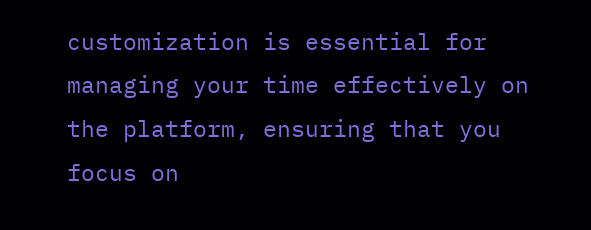customization is essential for managing your time effectively on the platform, ensuring that you focus on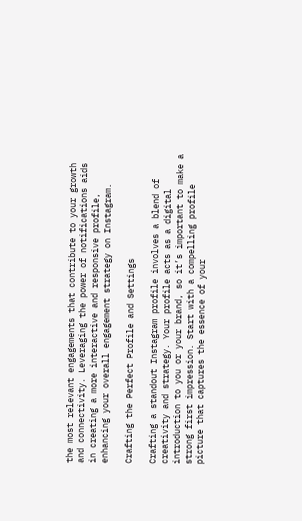the most relevant engagements that contribute to your growth and connectivity. Leveraging the power of notifications aids in creating a more interactive and responsive profile, enhancing your overall engagement strategy on Instagram.

Crafting the Perfect Profile and Settings

Crafting a standout Instagram profile involves a blend of creativity and strategy. Your profile acts as a digital introduction to you or your brand, so it’s important to make a strong first impression. Start with a compelling profile picture that captures the essence of your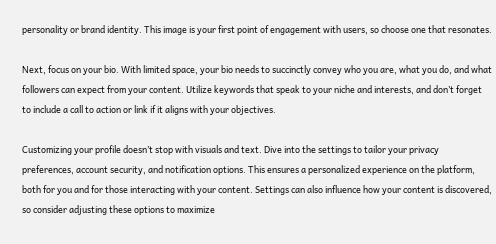personality or brand identity. This image is your first point of engagement with users, so choose one that resonates.

Next, focus on your bio. With limited space, your bio needs to succinctly convey who you are, what you do, and what followers can expect from your content. Utilize keywords that speak to your niche and interests, and don’t forget to include a call to action or link if it aligns with your objectives.

Customizing your profile doesn’t stop with visuals and text. Dive into the settings to tailor your privacy preferences, account security, and notification options. This ensures a personalized experience on the platform, both for you and for those interacting with your content. Settings can also influence how your content is discovered, so consider adjusting these options to maximize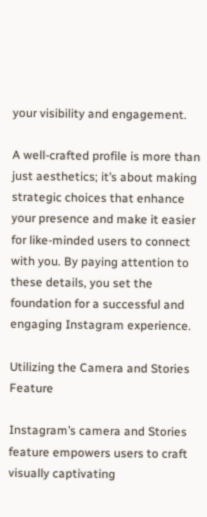your visibility and engagement.

A well-crafted profile is more than just aesthetics; it’s about making strategic choices that enhance your presence and make it easier for like-minded users to connect with you. By paying attention to these details, you set the foundation for a successful and engaging Instagram experience.

Utilizing the Camera and Stories Feature

Instagram’s camera and Stories feature empowers users to craft visually captivating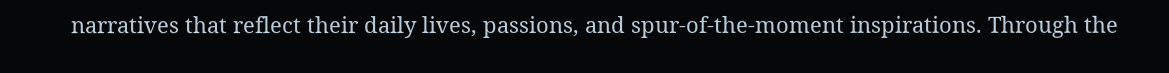narratives that reflect their daily lives, passions, and spur-of-the-moment inspirations. Through the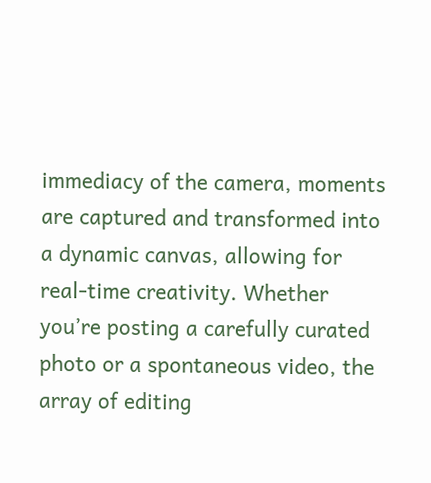immediacy of the camera, moments are captured and transformed into a dynamic canvas, allowing for real-time creativity. Whether you’re posting a carefully curated photo or a spontaneous video, the array of editing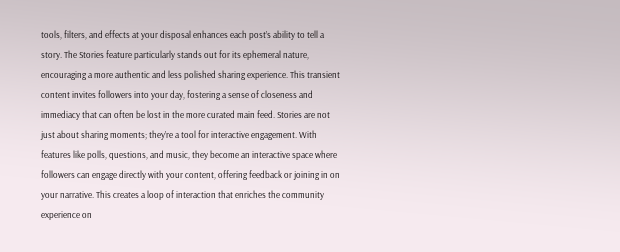tools, filters, and effects at your disposal enhances each post’s ability to tell a story. The Stories feature particularly stands out for its ephemeral nature, encouraging a more authentic and less polished sharing experience. This transient content invites followers into your day, fostering a sense of closeness and immediacy that can often be lost in the more curated main feed. Stories are not just about sharing moments; they’re a tool for interactive engagement. With features like polls, questions, and music, they become an interactive space where followers can engage directly with your content, offering feedback or joining in on your narrative. This creates a loop of interaction that enriches the community experience on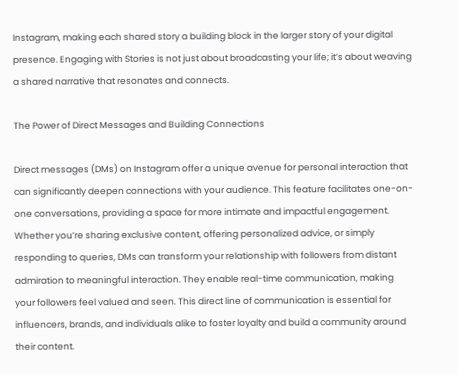Instagram, making each shared story a building block in the larger story of your digital presence. Engaging with Stories is not just about broadcasting your life; it’s about weaving a shared narrative that resonates and connects.

The Power of Direct Messages and Building Connections

Direct messages (DMs) on Instagram offer a unique avenue for personal interaction that can significantly deepen connections with your audience. This feature facilitates one-on-one conversations, providing a space for more intimate and impactful engagement. Whether you’re sharing exclusive content, offering personalized advice, or simply responding to queries, DMs can transform your relationship with followers from distant admiration to meaningful interaction. They enable real-time communication, making your followers feel valued and seen. This direct line of communication is essential for influencers, brands, and individuals alike to foster loyalty and build a community around their content.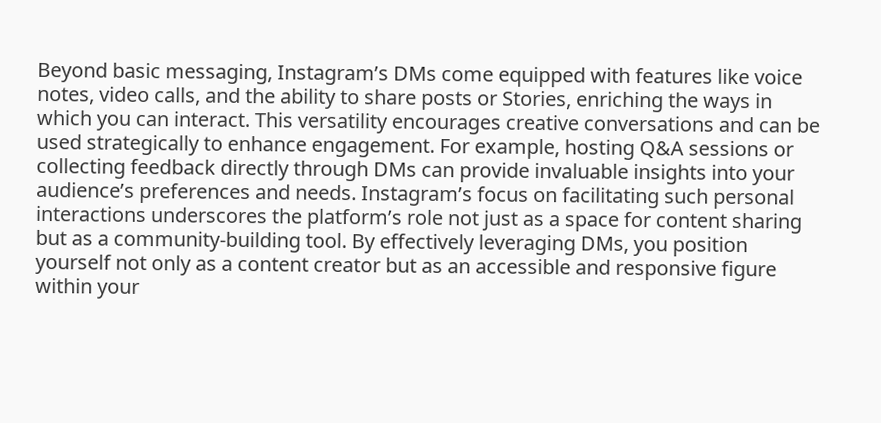Beyond basic messaging, Instagram’s DMs come equipped with features like voice notes, video calls, and the ability to share posts or Stories, enriching the ways in which you can interact. This versatility encourages creative conversations and can be used strategically to enhance engagement. For example, hosting Q&A sessions or collecting feedback directly through DMs can provide invaluable insights into your audience’s preferences and needs. Instagram’s focus on facilitating such personal interactions underscores the platform’s role not just as a space for content sharing but as a community-building tool. By effectively leveraging DMs, you position yourself not only as a content creator but as an accessible and responsive figure within your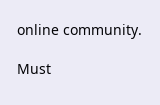online community.

Must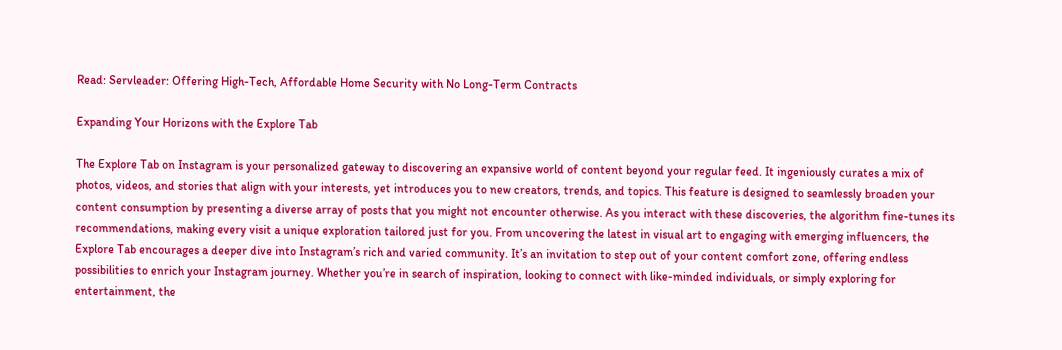Read: Servleader: Offering High-Tech, Affordable Home Security with No Long-Term Contracts

Expanding Your Horizons with the Explore Tab

The Explore Tab on Instagram is your personalized gateway to discovering an expansive world of content beyond your regular feed. It ingeniously curates a mix of photos, videos, and stories that align with your interests, yet introduces you to new creators, trends, and topics. This feature is designed to seamlessly broaden your content consumption by presenting a diverse array of posts that you might not encounter otherwise. As you interact with these discoveries, the algorithm fine-tunes its recommendations, making every visit a unique exploration tailored just for you. From uncovering the latest in visual art to engaging with emerging influencers, the Explore Tab encourages a deeper dive into Instagram’s rich and varied community. It’s an invitation to step out of your content comfort zone, offering endless possibilities to enrich your Instagram journey. Whether you’re in search of inspiration, looking to connect with like-minded individuals, or simply exploring for entertainment, the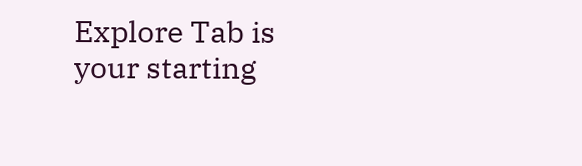Explore Tab is your starting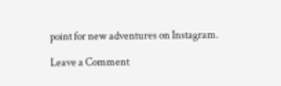point for new adventures on Instagram.

Leave a Comment